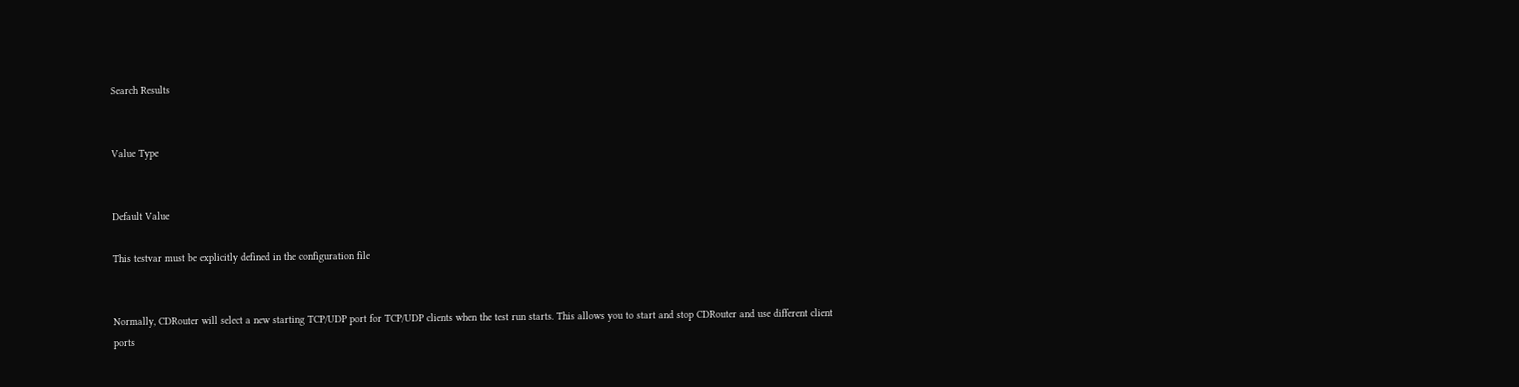Search Results


Value Type


Default Value

This testvar must be explicitly defined in the configuration file


Normally, CDRouter will select a new starting TCP/UDP port for TCP/UDP clients when the test run starts. This allows you to start and stop CDRouter and use different client ports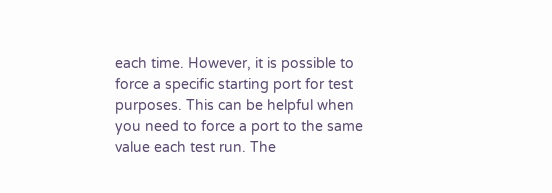each time. However, it is possible to force a specific starting port for test purposes. This can be helpful when you need to force a port to the same value each test run. The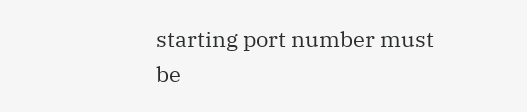starting port number must be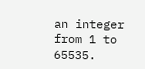an integer from 1 to 65535.